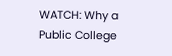WATCH: Why a Public College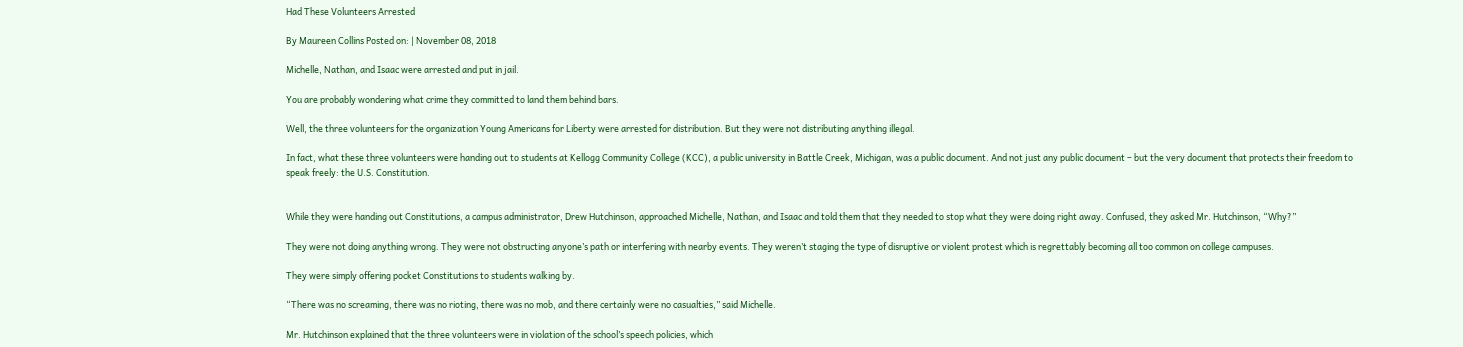Had These Volunteers Arrested

By Maureen Collins Posted on: | November 08, 2018

Michelle, Nathan, and Isaac were arrested and put in jail.

You are probably wondering what crime they committed to land them behind bars.

Well, the three volunteers for the organization Young Americans for Liberty were arrested for distribution. But they were not distributing anything illegal.

In fact, what these three volunteers were handing out to students at Kellogg Community College (KCC), a public university in Battle Creek, Michigan, was a public document. And not just any public document – but the very document that protects their freedom to speak freely: the U.S. Constitution.


While they were handing out Constitutions, a campus administrator, Drew Hutchinson, approached Michelle, Nathan, and Isaac and told them that they needed to stop what they were doing right away. Confused, they asked Mr. Hutchinson, “Why?”

They were not doing anything wrong. They were not obstructing anyone’s path or interfering with nearby events. They weren’t staging the type of disruptive or violent protest which is regrettably becoming all too common on college campuses.

They were simply offering pocket Constitutions to students walking by.

“There was no screaming, there was no rioting, there was no mob, and there certainly were no casualties,” said Michelle.

Mr. Hutchinson explained that the three volunteers were in violation of the school’s speech policies, which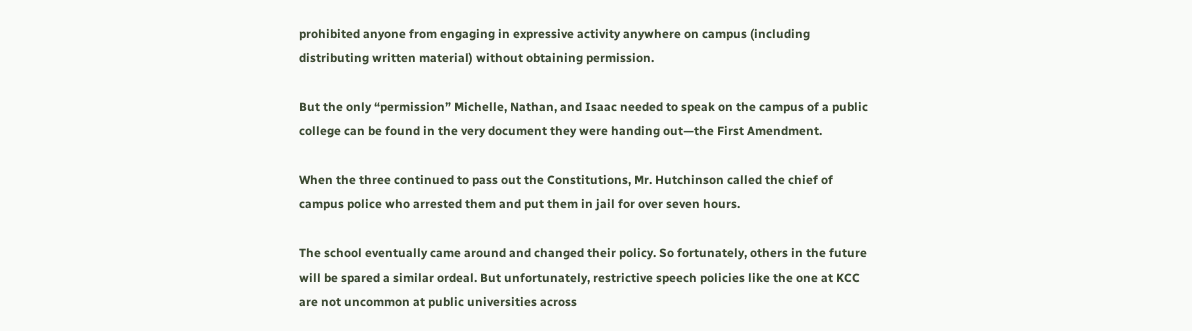prohibited anyone from engaging in expressive activity anywhere on campus (including distributing written material) without obtaining permission.

But the only “permission” Michelle, Nathan, and Isaac needed to speak on the campus of a public college can be found in the very document they were handing out—the First Amendment.

When the three continued to pass out the Constitutions, Mr. Hutchinson called the chief of campus police who arrested them and put them in jail for over seven hours.

The school eventually came around and changed their policy. So fortunately, others in the future will be spared a similar ordeal. But unfortunately, restrictive speech policies like the one at KCC are not uncommon at public universities across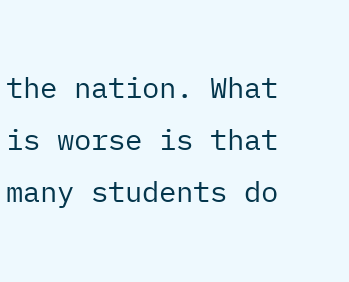the nation. What is worse is that many students do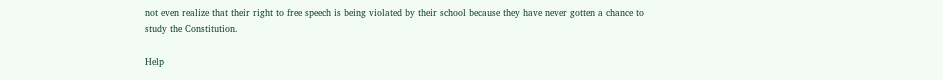not even realize that their right to free speech is being violated by their school because they have never gotten a chance to study the Constitution.

Help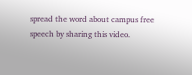spread the word about campus free speech by sharing this video.